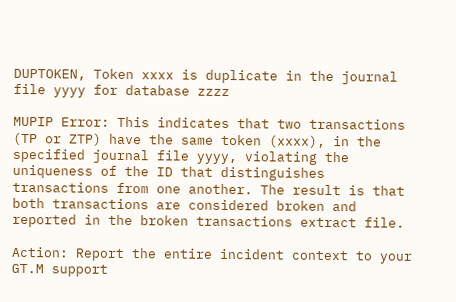DUPTOKEN, Token xxxx is duplicate in the journal file yyyy for database zzzz

MUPIP Error: This indicates that two transactions (TP or ZTP) have the same token (xxxx), in the specified journal file yyyy, violating the uniqueness of the ID that distinguishes transactions from one another. The result is that both transactions are considered broken and reported in the broken transactions extract file.

Action: Report the entire incident context to your GT.M support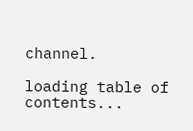channel.

loading table of contents...